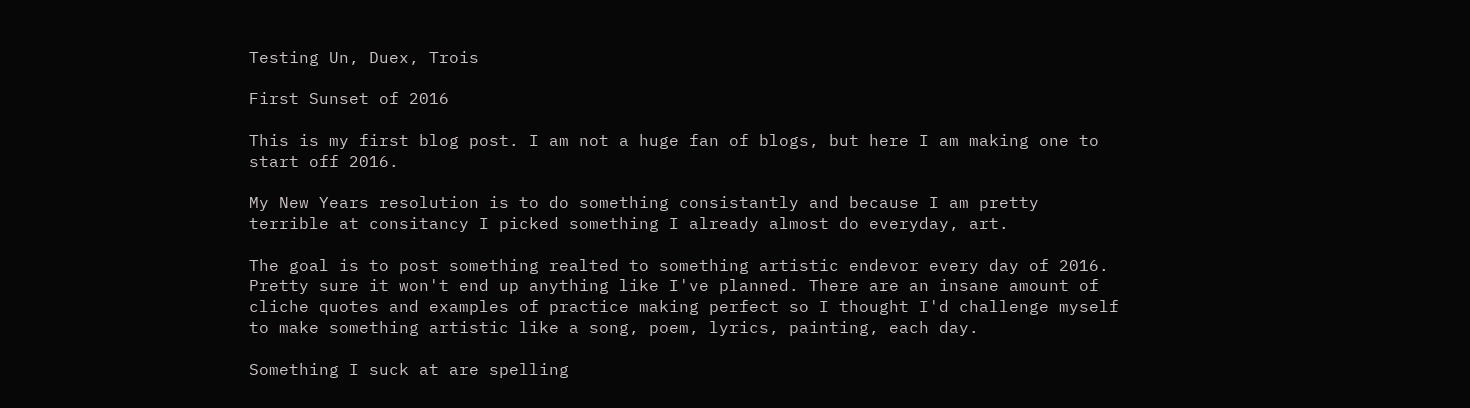Testing Un, Duex, Trois

First Sunset of 2016

This is my first blog post. I am not a huge fan of blogs, but here I am making one to start off 2016.

My New Years resolution is to do something consistantly and because I am pretty terrible at consitancy I picked something I already almost do everyday, art.

The goal is to post something realted to something artistic endevor every day of 2016. Pretty sure it won't end up anything like I've planned. There are an insane amount of cliche quotes and examples of practice making perfect so I thought I'd challenge myself to make something artistic like a song, poem, lyrics, painting, each day.

Something I suck at are spelling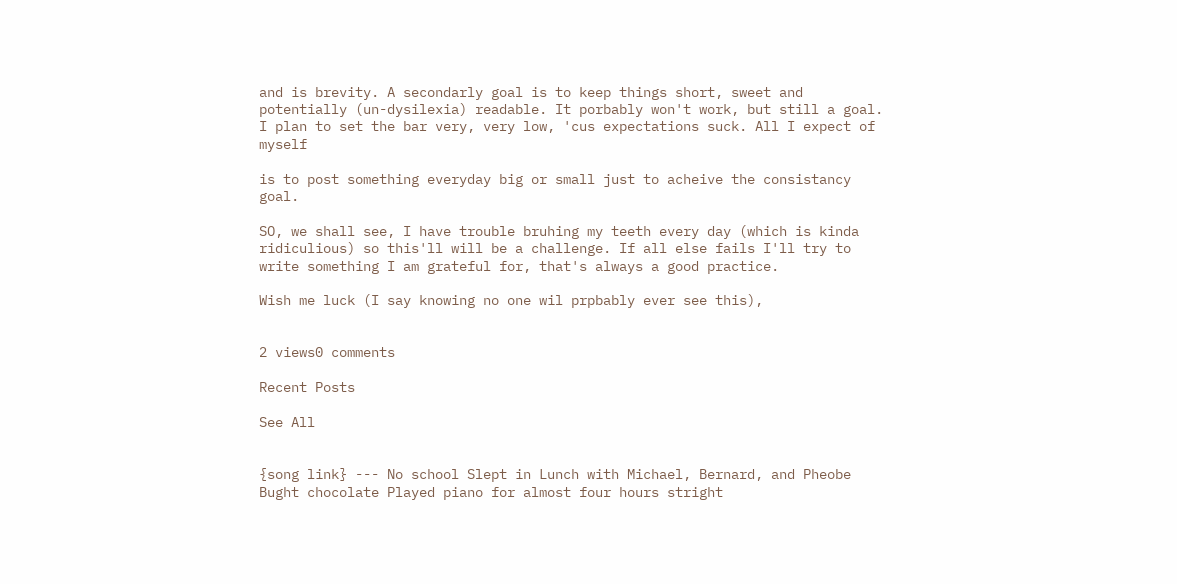and is brevity. A secondarly goal is to keep things short, sweet and potentially (un-dysilexia) readable. It porbably won't work, but still a goal. I plan to set the bar very, very low, 'cus expectations suck. All I expect of myself

is to post something everyday big or small just to acheive the consistancy goal.

SO, we shall see, I have trouble bruhing my teeth every day (which is kinda ridiculious) so this'll will be a challenge. If all else fails I'll try to write something I am grateful for, that's always a good practice.

Wish me luck (I say knowing no one wil prpbably ever see this),


2 views0 comments

Recent Posts

See All


{song link} --- No school Slept in Lunch with Michael, Bernard, and Pheobe Bught chocolate Played piano for almost four hours stright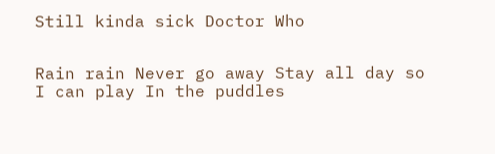Still kinda sick Doctor Who


Rain rain Never go away Stay all day so I can play In the puddles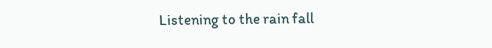Listening to the rain fall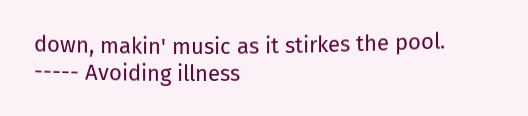down, makin' music as it stirkes the pool. ----- Avoiding illness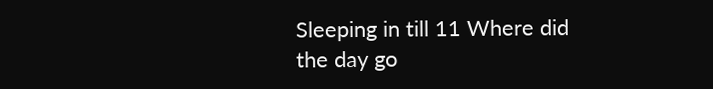Sleeping in till 11 Where did the day go